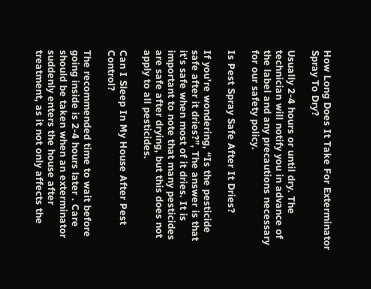How Long Does It Take For Exterminator Spray To Dry?

Usually 2-4 hours or until dry. The technician will notify you in advance of the label and any precautions necessary for our safety policy.

Is Pest Spray Safe After It Dries?

If you’re wondering, “Is the pesticide safe after it dries?”, The answer is that it’s safe when most of it dries. It is important to note that many pesticides are safe after drying, but this does not apply to all pesticides.

Can I Sleep In My House After Pest Control?

The recommended time to wait before going inside is 2-4 hours later . Care should be taken when an exterminator suddenly enters the house after treatment, as it not only affects the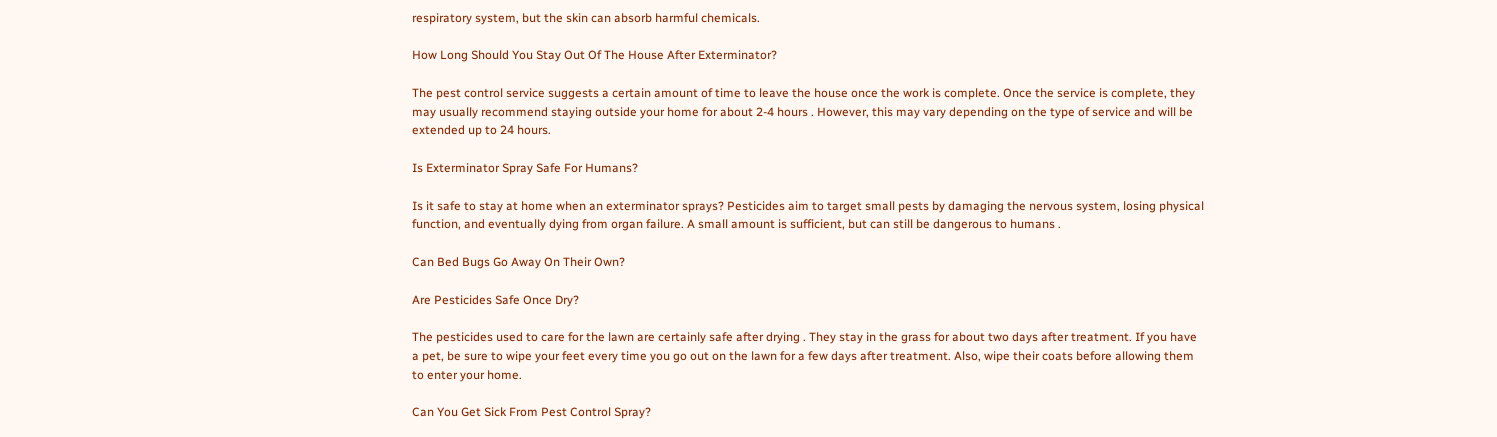respiratory system, but the skin can absorb harmful chemicals.

How Long Should You Stay Out Of The House After Exterminator?

The pest control service suggests a certain amount of time to leave the house once the work is complete. Once the service is complete, they may usually recommend staying outside your home for about 2-4 hours . However, this may vary depending on the type of service and will be extended up to 24 hours.

Is Exterminator Spray Safe For Humans?

Is it safe to stay at home when an exterminator sprays? Pesticides aim to target small pests by damaging the nervous system, losing physical function, and eventually dying from organ failure. A small amount is sufficient, but can still be dangerous to humans .

Can Bed Bugs Go Away On Their Own?

Are Pesticides Safe Once Dry?

The pesticides used to care for the lawn are certainly safe after drying . They stay in the grass for about two days after treatment. If you have a pet, be sure to wipe your feet every time you go out on the lawn for a few days after treatment. Also, wipe their coats before allowing them to enter your home.

Can You Get Sick From Pest Control Spray?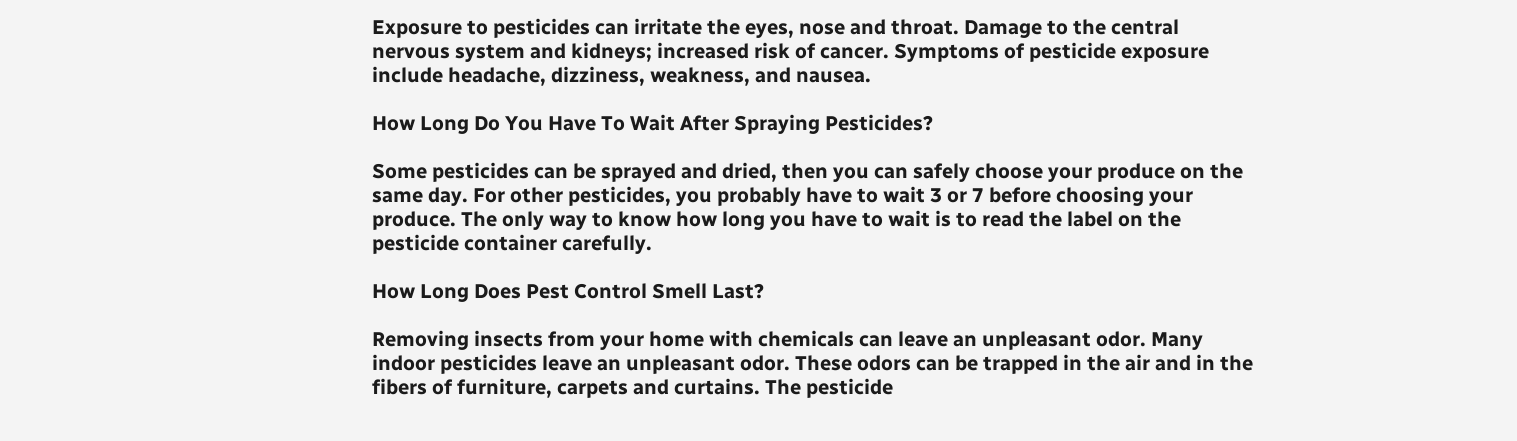Exposure to pesticides can irritate the eyes, nose and throat. Damage to the central nervous system and kidneys; increased risk of cancer. Symptoms of pesticide exposure include headache, dizziness, weakness, and nausea.

How Long Do You Have To Wait After Spraying Pesticides?

Some pesticides can be sprayed and dried, then you can safely choose your produce on the same day. For other pesticides, you probably have to wait 3 or 7 before choosing your produce. The only way to know how long you have to wait is to read the label on the pesticide container carefully.

How Long Does Pest Control Smell Last?

Removing insects from your home with chemicals can leave an unpleasant odor. Many indoor pesticides leave an unpleasant odor. These odors can be trapped in the air and in the fibers of furniture, carpets and curtains. The pesticide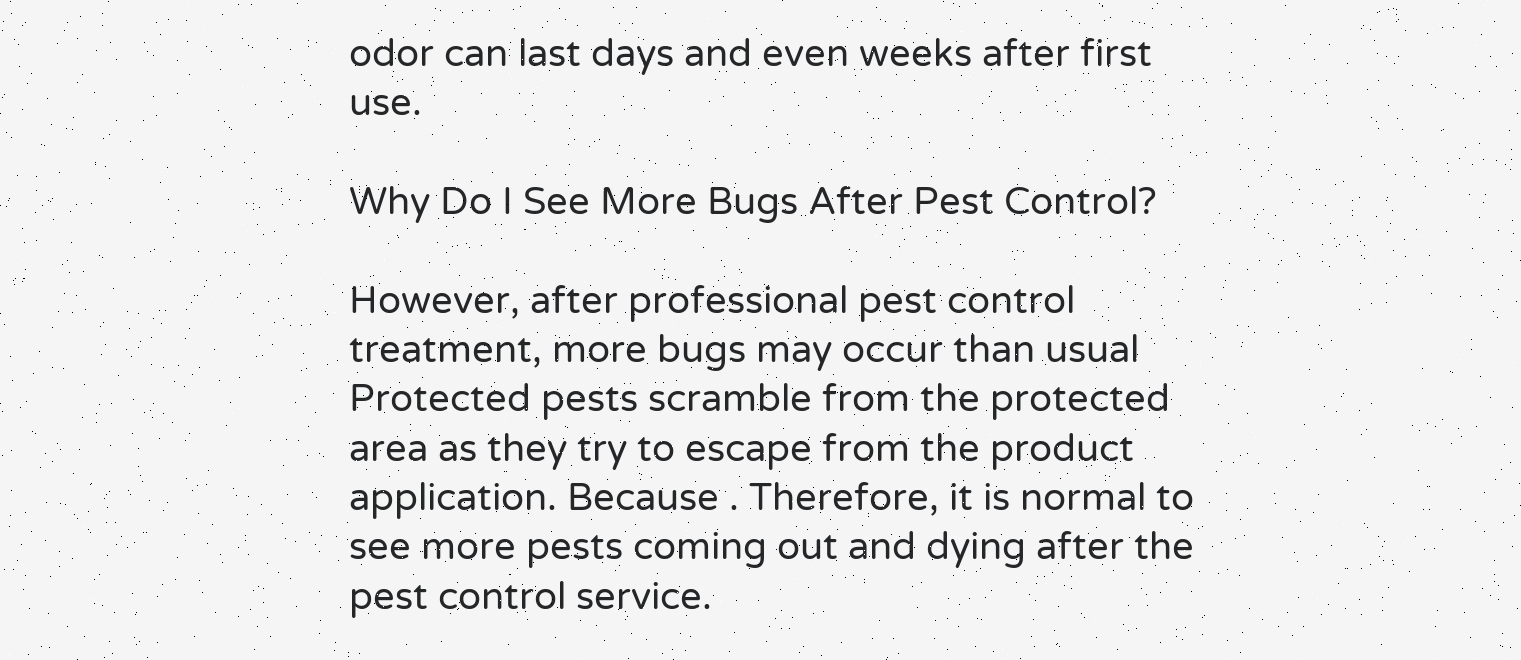odor can last days and even weeks after first use.

Why Do I See More Bugs After Pest Control?

However, after professional pest control treatment, more bugs may occur than usual Protected pests scramble from the protected area as they try to escape from the product application. Because . Therefore, it is normal to see more pests coming out and dying after the pest control service.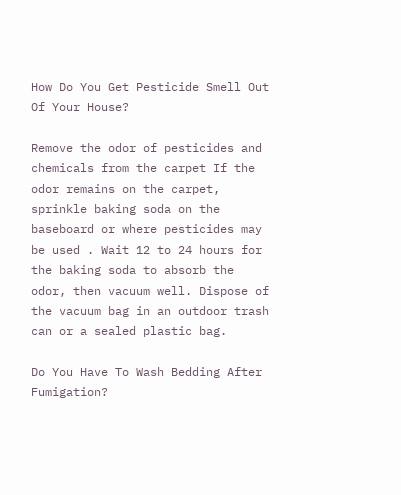How Do You Get Pesticide Smell Out Of Your House?

Remove the odor of pesticides and chemicals from the carpet If the odor remains on the carpet, sprinkle baking soda on the baseboard or where pesticides may be used . Wait 12 to 24 hours for the baking soda to absorb the odor, then vacuum well. Dispose of the vacuum bag in an outdoor trash can or a sealed plastic bag.

Do You Have To Wash Bedding After Fumigation?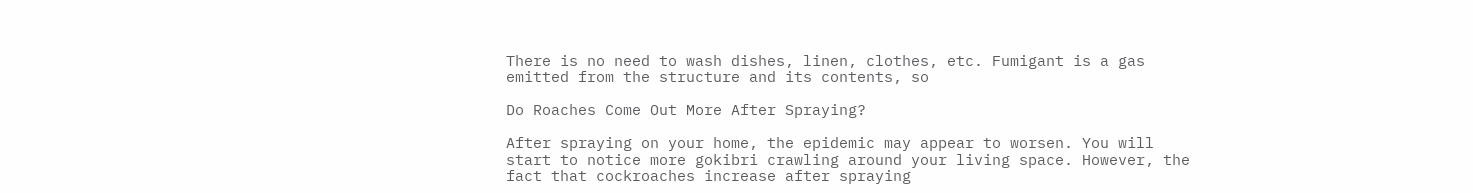There is no need to wash dishes, linen, clothes, etc. Fumigant is a gas emitted from the structure and its contents, so

Do Roaches Come Out More After Spraying?

After spraying on your home, the epidemic may appear to worsen. You will start to notice more gokibri crawling around your living space. However, the fact that cockroaches increase after spraying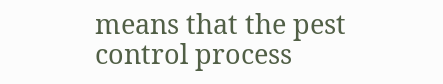means that the pest control process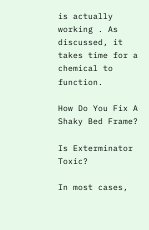is actually working . As discussed, it takes time for a chemical to function.

How Do You Fix A Shaky Bed Frame?

Is Exterminator Toxic?

In most cases,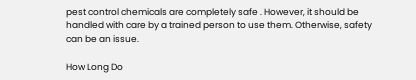pest control chemicals are completely safe . However, it should be handled with care by a trained person to use them. Otherwise, safety can be an issue.

How Long Do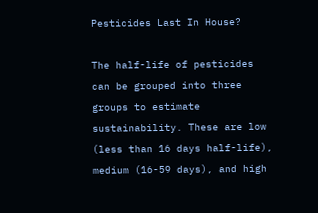Pesticides Last In House?

The half-life of pesticides can be grouped into three groups to estimate sustainability. These are low (less than 16 days half-life), medium (16-59 days), and high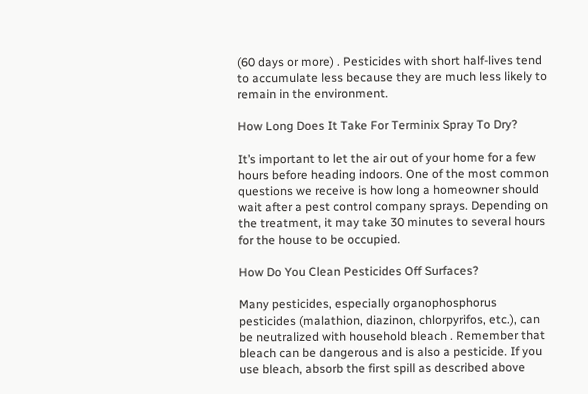(60 days or more) . Pesticides with short half-lives tend to accumulate less because they are much less likely to remain in the environment.

How Long Does It Take For Terminix Spray To Dry?

It’s important to let the air out of your home for a few hours before heading indoors. One of the most common questions we receive is how long a homeowner should wait after a pest control company sprays. Depending on the treatment, it may take 30 minutes to several hours for the house to be occupied.

How Do You Clean Pesticides Off Surfaces?

Many pesticides, especially organophosphorus pesticides (malathion, diazinon, chlorpyrifos, etc.), can be neutralized with household bleach . Remember that bleach can be dangerous and is also a pesticide. If you use bleach, absorb the first spill as described above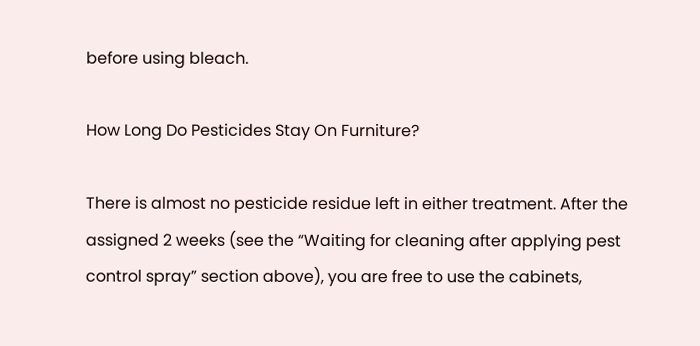before using bleach.

How Long Do Pesticides Stay On Furniture?

There is almost no pesticide residue left in either treatment. After the assigned 2 weeks (see the “Waiting for cleaning after applying pest control spray” section above), you are free to use the cabinets,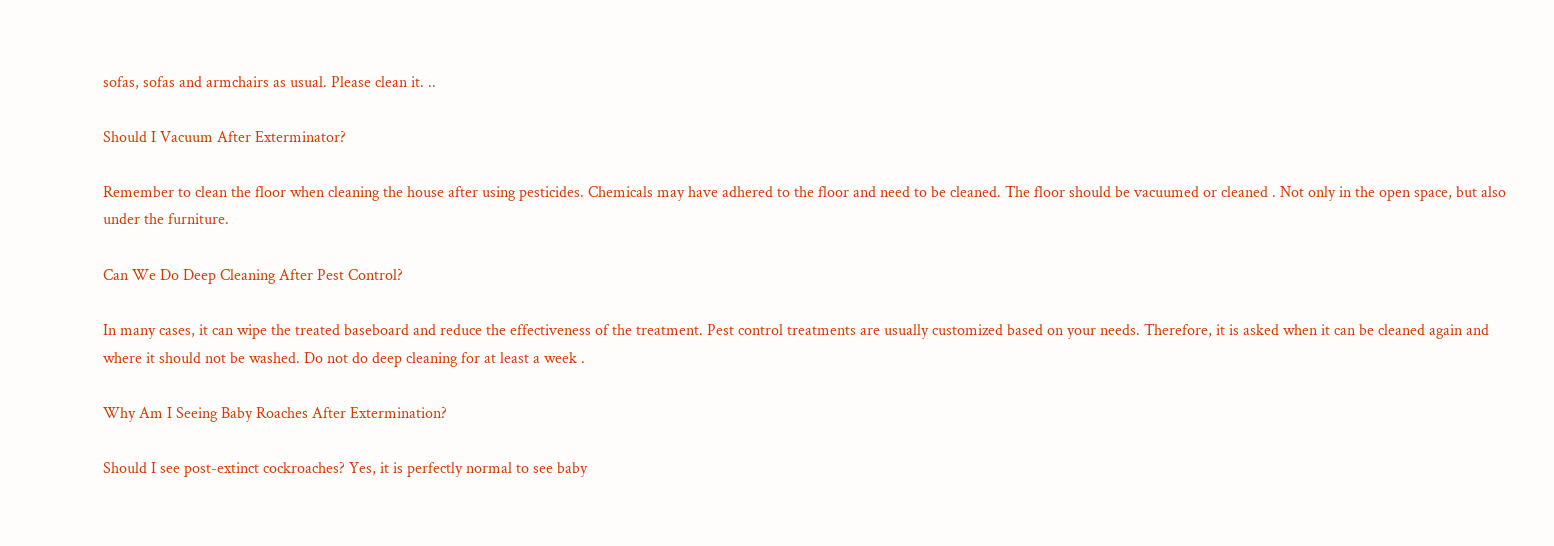sofas, sofas and armchairs as usual. Please clean it. ..

Should I Vacuum After Exterminator?

Remember to clean the floor when cleaning the house after using pesticides. Chemicals may have adhered to the floor and need to be cleaned. The floor should be vacuumed or cleaned . Not only in the open space, but also under the furniture.

Can We Do Deep Cleaning After Pest Control?

In many cases, it can wipe the treated baseboard and reduce the effectiveness of the treatment. Pest control treatments are usually customized based on your needs. Therefore, it is asked when it can be cleaned again and where it should not be washed. Do not do deep cleaning for at least a week .

Why Am I Seeing Baby Roaches After Extermination?

Should I see post-extinct cockroaches? Yes, it is perfectly normal to see baby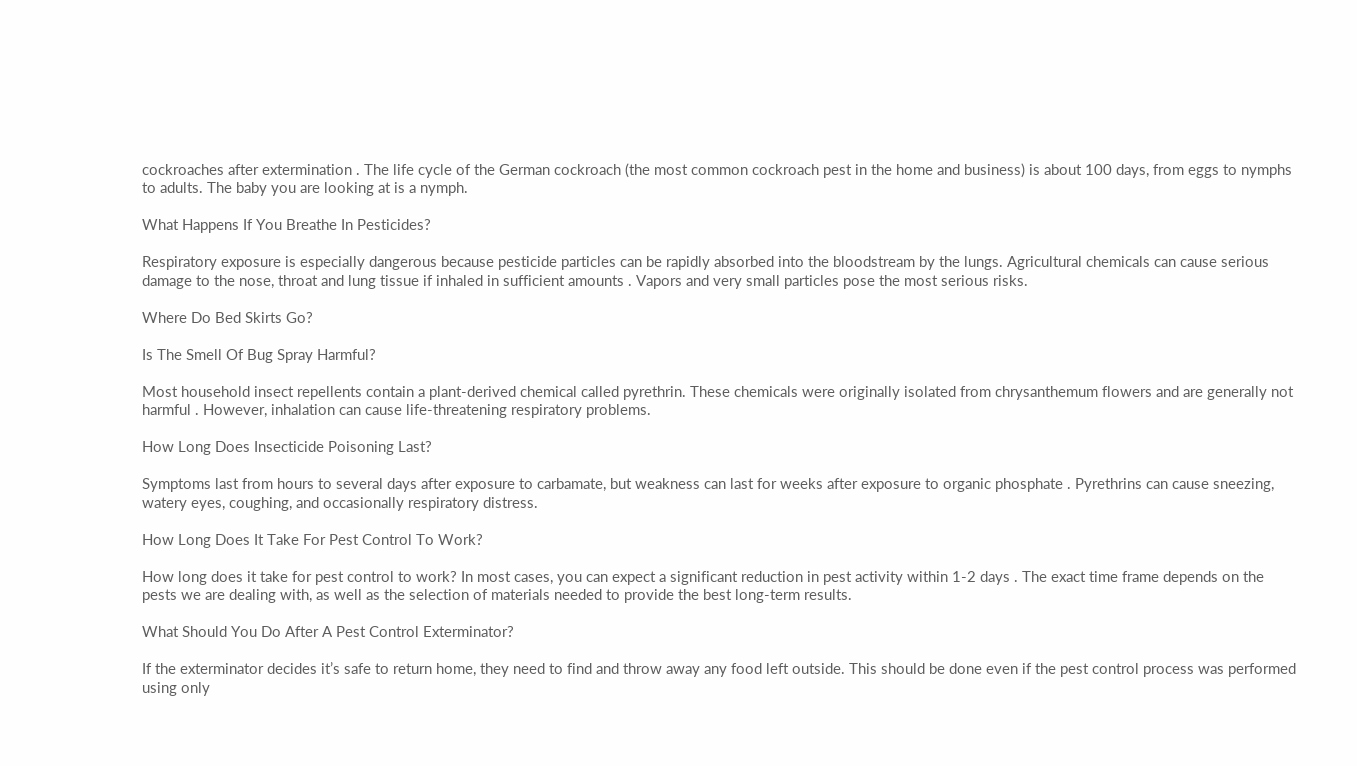cockroaches after extermination . The life cycle of the German cockroach (the most common cockroach pest in the home and business) is about 100 days, from eggs to nymphs to adults. The baby you are looking at is a nymph.

What Happens If You Breathe In Pesticides?

Respiratory exposure is especially dangerous because pesticide particles can be rapidly absorbed into the bloodstream by the lungs. Agricultural chemicals can cause serious damage to the nose, throat and lung tissue if inhaled in sufficient amounts . Vapors and very small particles pose the most serious risks.

Where Do Bed Skirts Go?

Is The Smell Of Bug Spray Harmful?

Most household insect repellents contain a plant-derived chemical called pyrethrin. These chemicals were originally isolated from chrysanthemum flowers and are generally not harmful . However, inhalation can cause life-threatening respiratory problems.

How Long Does Insecticide Poisoning Last?

Symptoms last from hours to several days after exposure to carbamate, but weakness can last for weeks after exposure to organic phosphate . Pyrethrins can cause sneezing, watery eyes, coughing, and occasionally respiratory distress.

How Long Does It Take For Pest Control To Work?

How long does it take for pest control to work? In most cases, you can expect a significant reduction in pest activity within 1-2 days . The exact time frame depends on the pests we are dealing with, as well as the selection of materials needed to provide the best long-term results.

What Should You Do After A Pest Control Exterminator?

If the exterminator decides it’s safe to return home, they need to find and throw away any food left outside. This should be done even if the pest control process was performed using only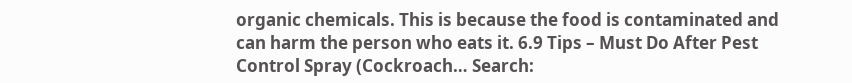organic chemicals. This is because the food is contaminated and can harm the person who eats it. 6.9 Tips – Must Do After Pest Control Spray (Cockroach… Search: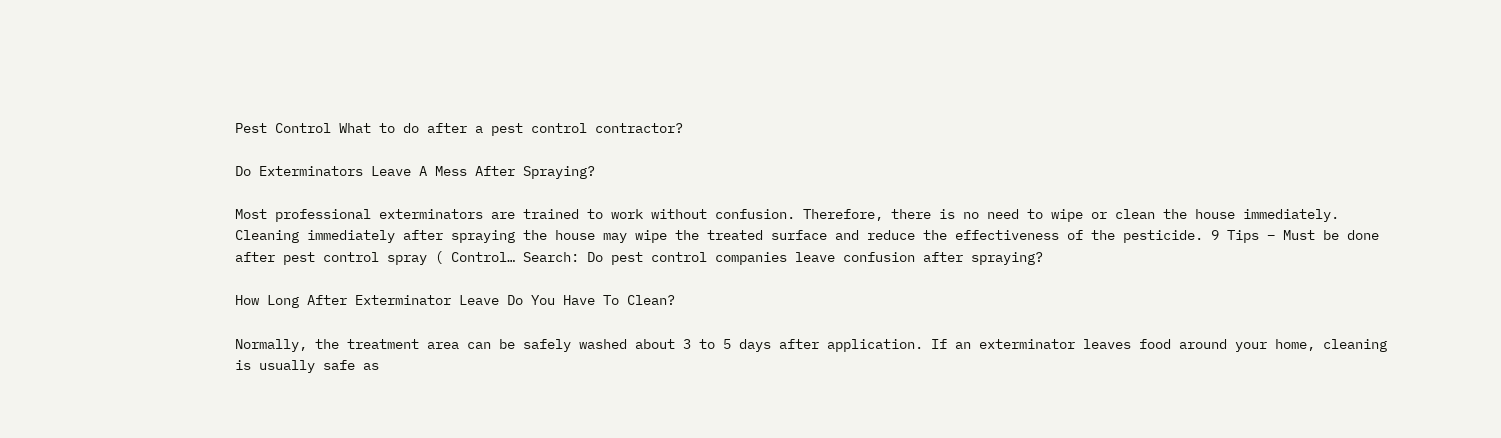Pest Control What to do after a pest control contractor?

Do Exterminators Leave A Mess After Spraying?

Most professional exterminators are trained to work without confusion. Therefore, there is no need to wipe or clean the house immediately. Cleaning immediately after spraying the house may wipe the treated surface and reduce the effectiveness of the pesticide. 9 Tips – Must be done after pest control spray ( Control… Search: Do pest control companies leave confusion after spraying?

How Long After Exterminator Leave Do You Have To Clean?

Normally, the treatment area can be safely washed about 3 to 5 days after application. If an exterminator leaves food around your home, cleaning is usually safe as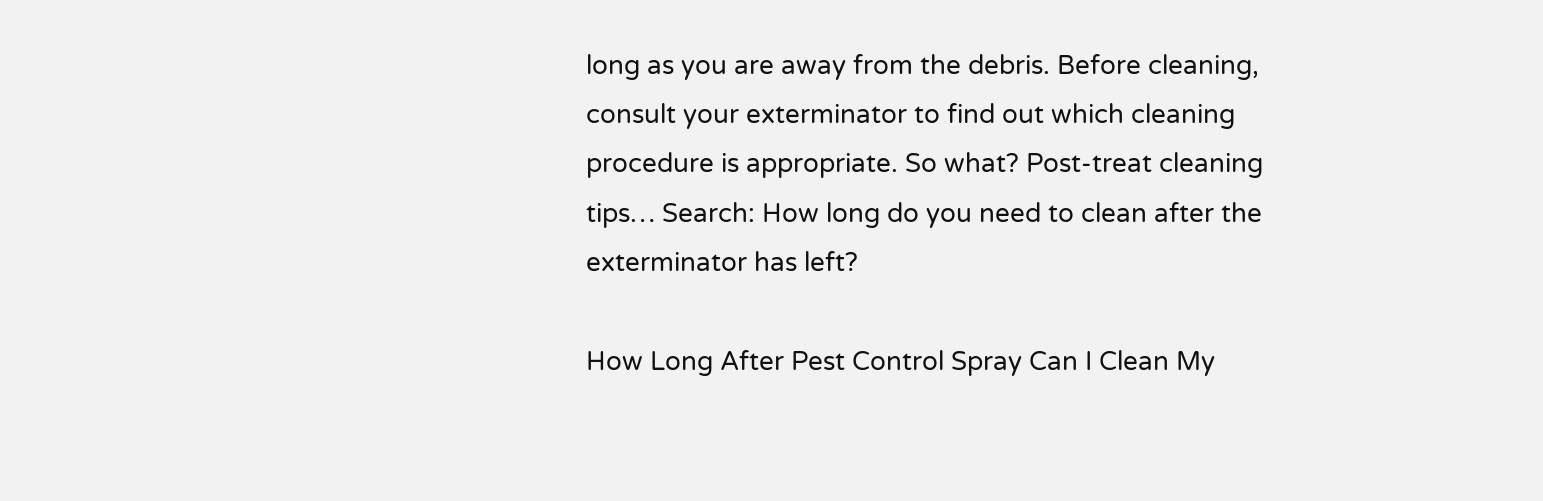long as you are away from the debris. Before cleaning, consult your exterminator to find out which cleaning procedure is appropriate. So what? Post-treat cleaning tips… Search: How long do you need to clean after the exterminator has left?

How Long After Pest Control Spray Can I Clean My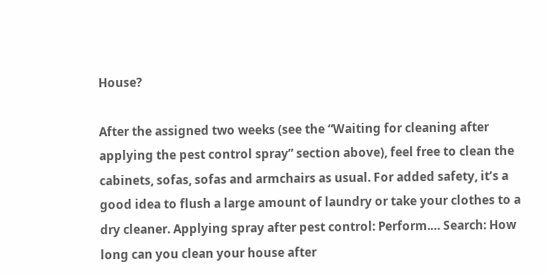House?

After the assigned two weeks (see the “Waiting for cleaning after applying the pest control spray” section above), feel free to clean the cabinets, sofas, sofas and armchairs as usual. For added safety, it’s a good idea to flush a large amount of laundry or take your clothes to a dry cleaner. Applying spray after pest control: Perform.… Search: How long can you clean your house after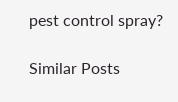pest control spray?

Similar Posts